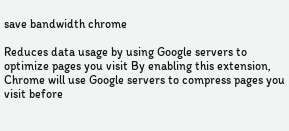save bandwidth chrome

Reduces data usage by using Google servers to optimize pages you visit By enabling this extension, Chrome will use Google servers to compress pages you visit before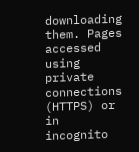downloading them. Pages accessed using private connections (HTTPS) or in incognito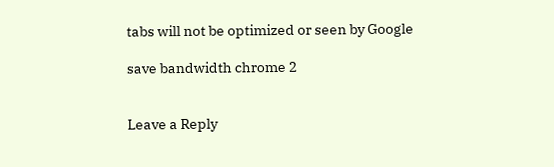tabs will not be optimized or seen by Google

save bandwidth chrome 2


Leave a Reply